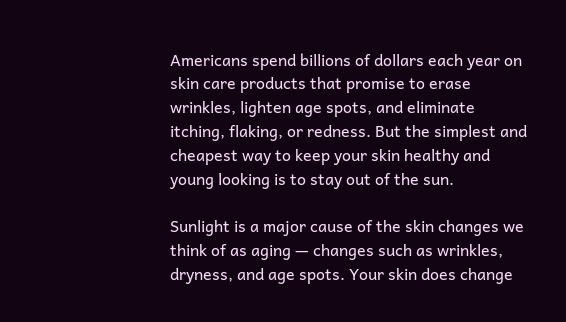Americans spend billions of dollars each year on skin care products that promise to erase wrinkles, lighten age spots, and eliminate itching, flaking, or redness. But the simplest and cheapest way to keep your skin healthy and young looking is to stay out of the sun.

Sunlight is a major cause of the skin changes we think of as aging — changes such as wrinkles, dryness, and age spots. Your skin does change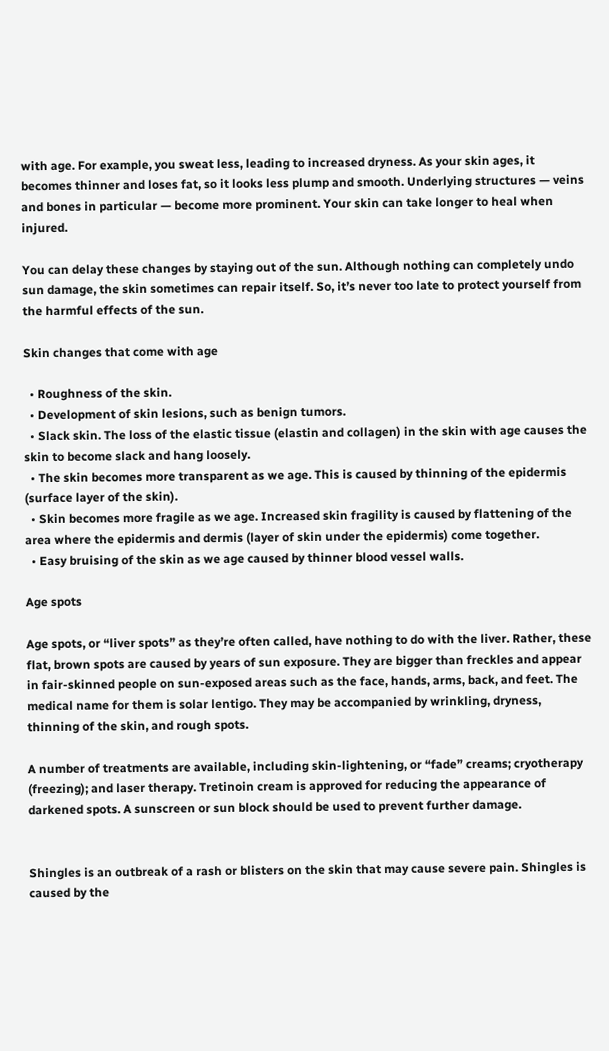with age. For example, you sweat less, leading to increased dryness. As your skin ages, it becomes thinner and loses fat, so it looks less plump and smooth. Underlying structures — veins and bones in particular — become more prominent. Your skin can take longer to heal when injured.

You can delay these changes by staying out of the sun. Although nothing can completely undo sun damage, the skin sometimes can repair itself. So, it’s never too late to protect yourself from the harmful effects of the sun.

Skin changes that come with age

  • Roughness of the skin.
  • Development of skin lesions, such as benign tumors.
  • Slack skin. The loss of the elastic tissue (elastin and collagen) in the skin with age causes the skin to become slack and hang loosely.
  • The skin becomes more transparent as we age. This is caused by thinning of the epidermis (surface layer of the skin).
  • Skin becomes more fragile as we age. Increased skin fragility is caused by flattening of the area where the epidermis and dermis (layer of skin under the epidermis) come together.
  • Easy bruising of the skin as we age caused by thinner blood vessel walls.

Age spots

Age spots, or “liver spots” as they’re often called, have nothing to do with the liver. Rather, these flat, brown spots are caused by years of sun exposure. They are bigger than freckles and appear in fair-skinned people on sun-exposed areas such as the face, hands, arms, back, and feet. The medical name for them is solar lentigo. They may be accompanied by wrinkling, dryness, thinning of the skin, and rough spots.

A number of treatments are available, including skin-lightening, or “fade” creams; cryotherapy (freezing); and laser therapy. Tretinoin cream is approved for reducing the appearance of darkened spots. A sunscreen or sun block should be used to prevent further damage.


Shingles is an outbreak of a rash or blisters on the skin that may cause severe pain. Shingles is caused by the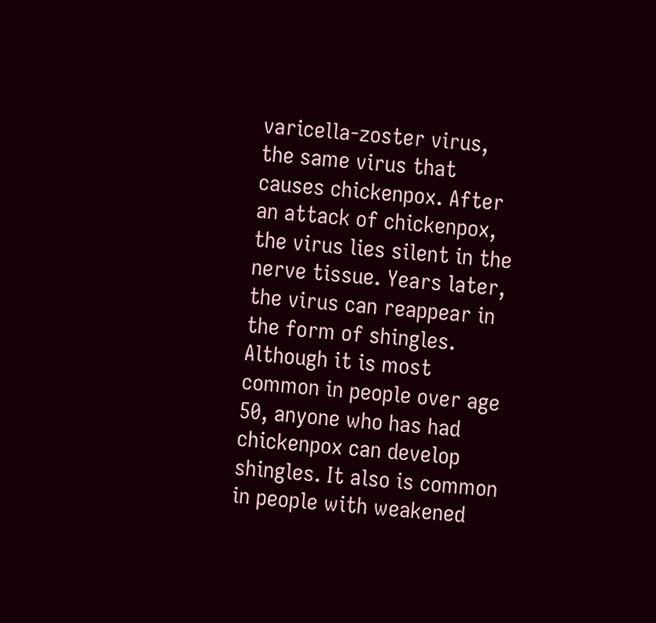varicella-zoster virus, the same virus that causes chickenpox. After an attack of chickenpox, the virus lies silent in the nerve tissue. Years later, the virus can reappear in the form of shingles. Although it is most common in people over age 50, anyone who has had chickenpox can develop shingles. It also is common in people with weakened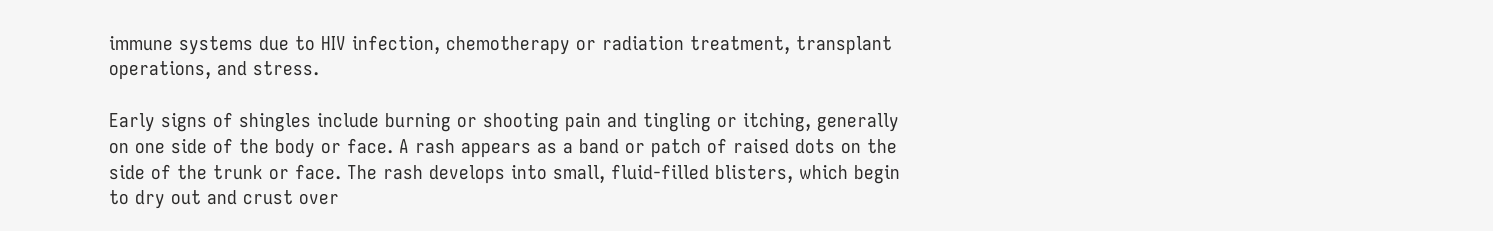immune systems due to HIV infection, chemotherapy or radiation treatment, transplant operations, and stress.

Early signs of shingles include burning or shooting pain and tingling or itching, generally on one side of the body or face. A rash appears as a band or patch of raised dots on the side of the trunk or face. The rash develops into small, fluid-filled blisters, which begin to dry out and crust over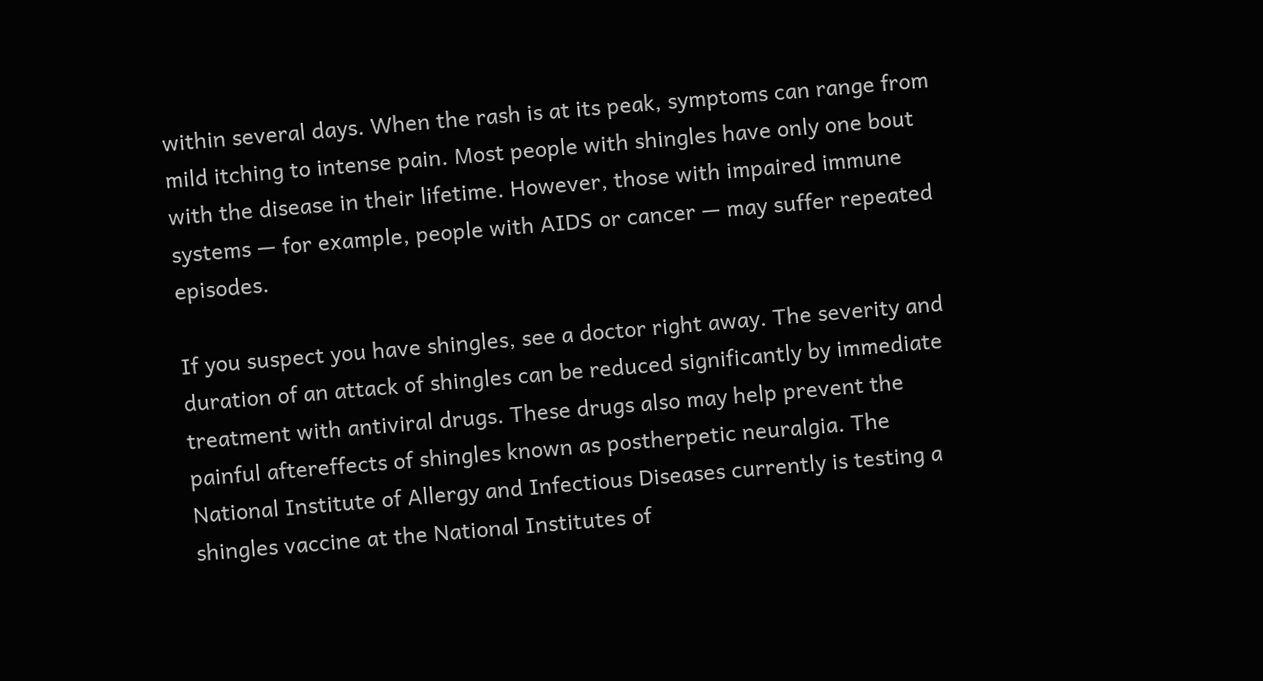within several days. When the rash is at its peak, symptoms can range from mild itching to intense pain. Most people with shingles have only one bout with the disease in their lifetime. However, those with impaired immune systems — for example, people with AIDS or cancer — may suffer repeated episodes.

If you suspect you have shingles, see a doctor right away. The severity and duration of an attack of shingles can be reduced significantly by immediate treatment with antiviral drugs. These drugs also may help prevent the painful aftereffects of shingles known as postherpetic neuralgia. The National Institute of Allergy and Infectious Diseases currently is testing a shingles vaccine at the National Institutes of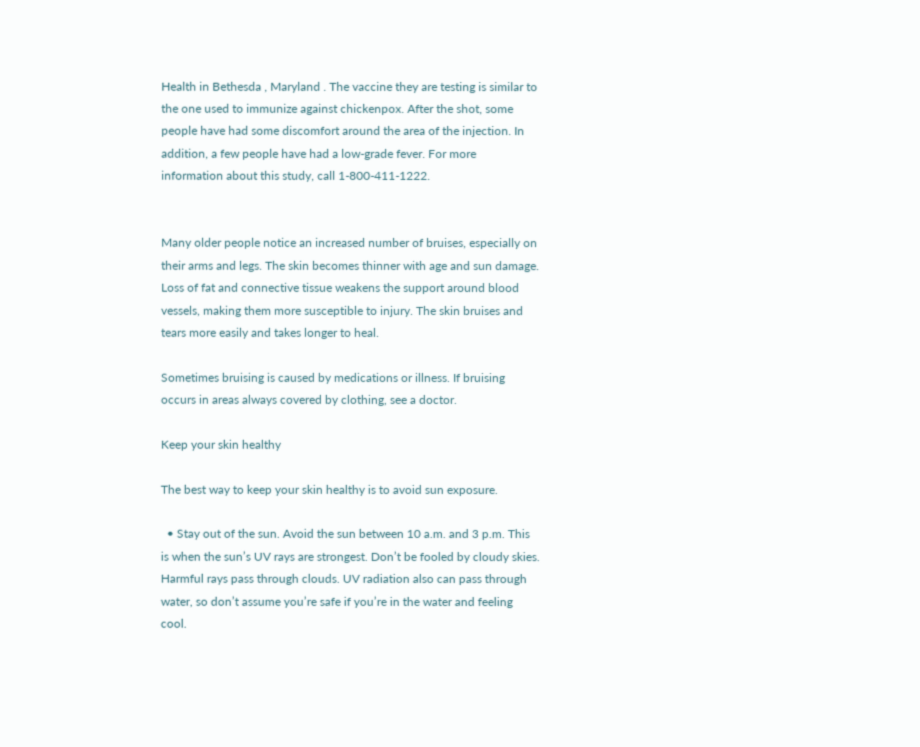Health in Bethesda , Maryland . The vaccine they are testing is similar to the one used to immunize against chickenpox. After the shot, some people have had some discomfort around the area of the injection. In addition, a few people have had a low-grade fever. For more information about this study, call 1-800-411-1222.


Many older people notice an increased number of bruises, especially on their arms and legs. The skin becomes thinner with age and sun damage. Loss of fat and connective tissue weakens the support around blood vessels, making them more susceptible to injury. The skin bruises and tears more easily and takes longer to heal.

Sometimes bruising is caused by medications or illness. If bruising occurs in areas always covered by clothing, see a doctor.

Keep your skin healthy

The best way to keep your skin healthy is to avoid sun exposure.

  • Stay out of the sun. Avoid the sun between 10 a.m. and 3 p.m. This is when the sun’s UV rays are strongest. Don’t be fooled by cloudy skies. Harmful rays pass through clouds. UV radiation also can pass through water, so don’t assume you’re safe if you’re in the water and feeling cool.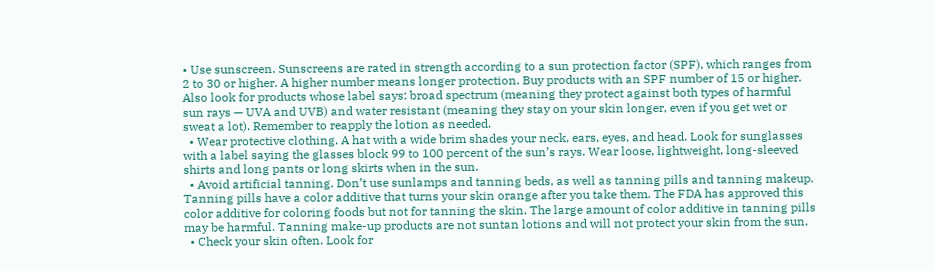• Use sunscreen. Sunscreens are rated in strength according to a sun protection factor (SPF), which ranges from 2 to 30 or higher. A higher number means longer protection. Buy products with an SPF number of 15 or higher. Also look for products whose label says: broad spectrum (meaning they protect against both types of harmful sun rays — UVA and UVB) and water resistant (meaning they stay on your skin longer, even if you get wet or sweat a lot). Remember to reapply the lotion as needed.
  • Wear protective clothing. A hat with a wide brim shades your neck, ears, eyes, and head. Look for sunglasses with a label saying the glasses block 99 to 100 percent of the sun’s rays. Wear loose, lightweight, long-sleeved shirts and long pants or long skirts when in the sun.
  • Avoid artificial tanning. Don’t use sunlamps and tanning beds, as well as tanning pills and tanning makeup. Tanning pills have a color additive that turns your skin orange after you take them. The FDA has approved this color additive for coloring foods but not for tanning the skin. The large amount of color additive in tanning pills may be harmful. Tanning make-up products are not suntan lotions and will not protect your skin from the sun.
  • Check your skin often. Look for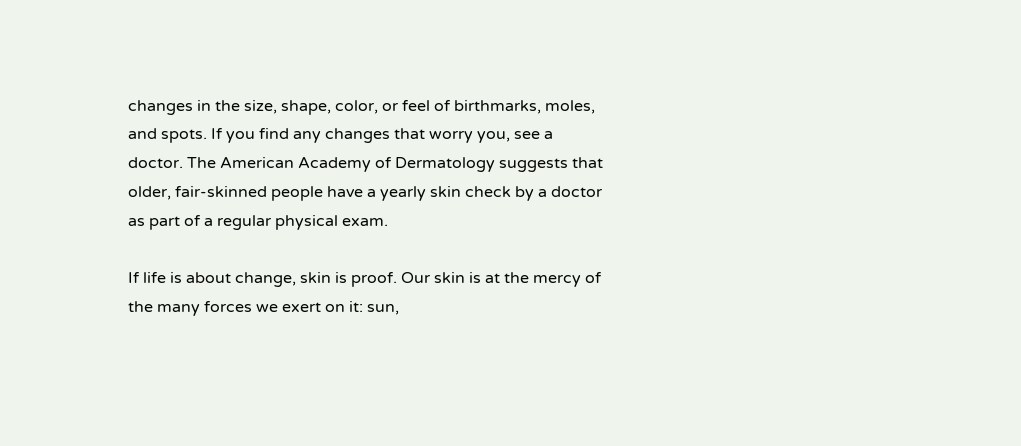changes in the size, shape, color, or feel of birthmarks, moles, and spots. If you find any changes that worry you, see a doctor. The American Academy of Dermatology suggests that older, fair-skinned people have a yearly skin check by a doctor as part of a regular physical exam.

If life is about change, skin is proof. Our skin is at the mercy of the many forces we exert on it: sun,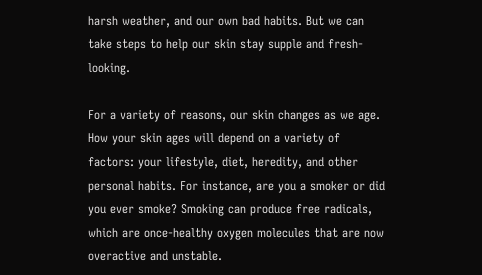harsh weather, and our own bad habits. But we can take steps to help our skin stay supple and fresh-looking.

For a variety of reasons, our skin changes as we age. How your skin ages will depend on a variety of factors: your lifestyle, diet, heredity, and other personal habits. For instance, are you a smoker or did you ever smoke? Smoking can produce free radicals, which are once-healthy oxygen molecules that are now overactive and unstable.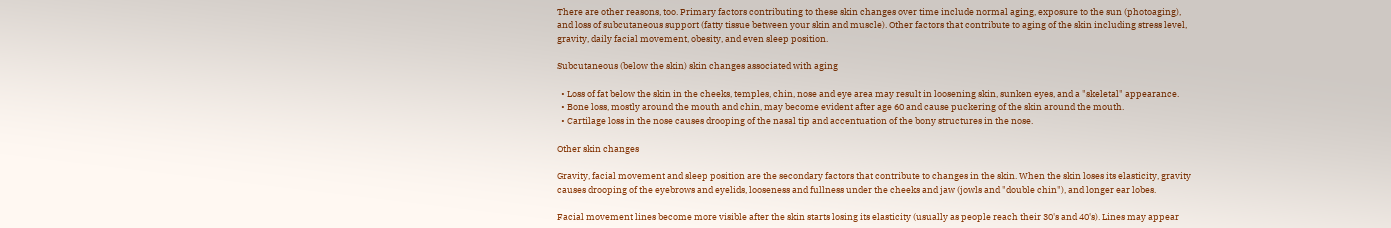There are other reasons, too. Primary factors contributing to these skin changes over time include normal aging, exposure to the sun (photoaging), and loss of subcutaneous support (fatty tissue between your skin and muscle). Other factors that contribute to aging of the skin including stress level, gravity, daily facial movement, obesity, and even sleep position.

Subcutaneous (below the skin) skin changes associated with aging

  • Loss of fat below the skin in the cheeks, temples, chin, nose and eye area may result in loosening skin, sunken eyes, and a "skeletal" appearance.
  • Bone loss, mostly around the mouth and chin, may become evident after age 60 and cause puckering of the skin around the mouth.
  • Cartilage loss in the nose causes drooping of the nasal tip and accentuation of the bony structures in the nose.

Other skin changes

Gravity, facial movement and sleep position are the secondary factors that contribute to changes in the skin. When the skin loses its elasticity, gravity causes drooping of the eyebrows and eyelids, looseness and fullness under the cheeks and jaw (jowls and "double chin"), and longer ear lobes.

Facial movement lines become more visible after the skin starts losing its elasticity (usually as people reach their 30's and 40's). Lines may appear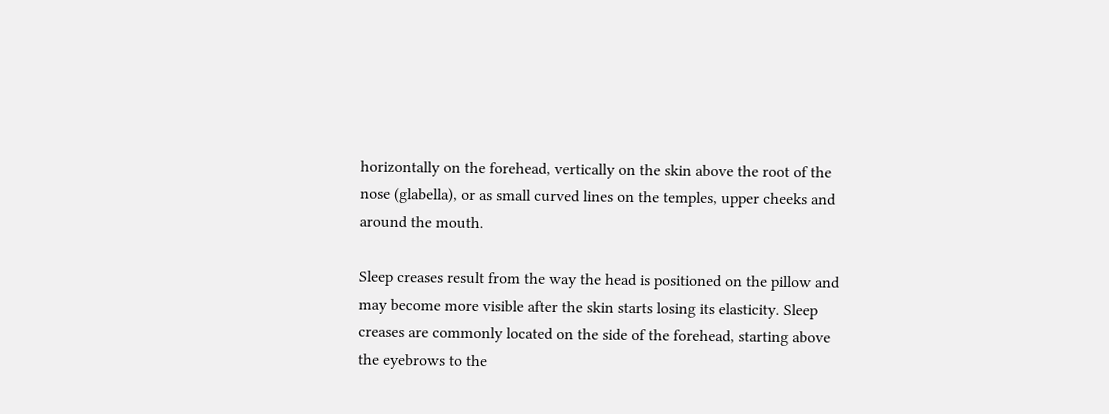horizontally on the forehead, vertically on the skin above the root of the nose (glabella), or as small curved lines on the temples, upper cheeks and around the mouth.

Sleep creases result from the way the head is positioned on the pillow and may become more visible after the skin starts losing its elasticity. Sleep creases are commonly located on the side of the forehead, starting above the eyebrows to the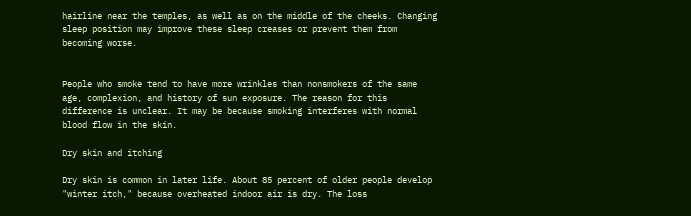hairline near the temples, as well as on the middle of the cheeks. Changing sleep position may improve these sleep creases or prevent them from becoming worse.


People who smoke tend to have more wrinkles than nonsmokers of the same age, complexion, and history of sun exposure. The reason for this difference is unclear. It may be because smoking interferes with normal blood flow in the skin.

Dry skin and itching

Dry skin is common in later life. About 85 percent of older people develop "winter itch," because overheated indoor air is dry. The loss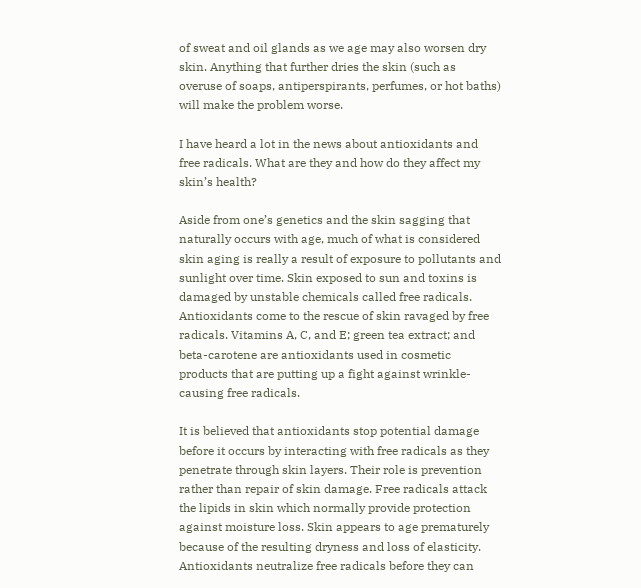of sweat and oil glands as we age may also worsen dry skin. Anything that further dries the skin (such as overuse of soaps, antiperspirants, perfumes, or hot baths) will make the problem worse.

I have heard a lot in the news about antioxidants and free radicals. What are they and how do they affect my skin’s health?

Aside from one’s genetics and the skin sagging that naturally occurs with age, much of what is considered skin aging is really a result of exposure to pollutants and sunlight over time. Skin exposed to sun and toxins is damaged by unstable chemicals called free radicals. Antioxidants come to the rescue of skin ravaged by free radicals. Vitamins A, C, and E; green tea extract; and beta-carotene are antioxidants used in cosmetic products that are putting up a fight against wrinkle-causing free radicals.

It is believed that antioxidants stop potential damage before it occurs by interacting with free radicals as they penetrate through skin layers. Their role is prevention rather than repair of skin damage. Free radicals attack the lipids in skin which normally provide protection against moisture loss. Skin appears to age prematurely because of the resulting dryness and loss of elasticity. Antioxidants neutralize free radicals before they can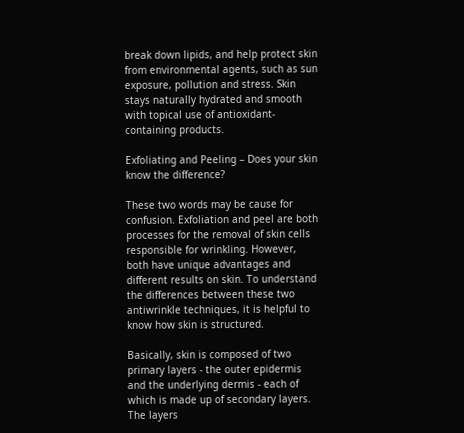break down lipids, and help protect skin from environmental agents, such as sun exposure, pollution and stress. Skin stays naturally hydrated and smooth with topical use of antioxidant-containing products.

Exfoliating and Peeling – Does your skin know the difference?

These two words may be cause for confusion. Exfoliation and peel are both processes for the removal of skin cells responsible for wrinkling. However, both have unique advantages and different results on skin. To understand the differences between these two antiwrinkle techniques, it is helpful to know how skin is structured.

Basically, skin is composed of two primary layers - the outer epidermis and the underlying dermis - each of which is made up of secondary layers. The layers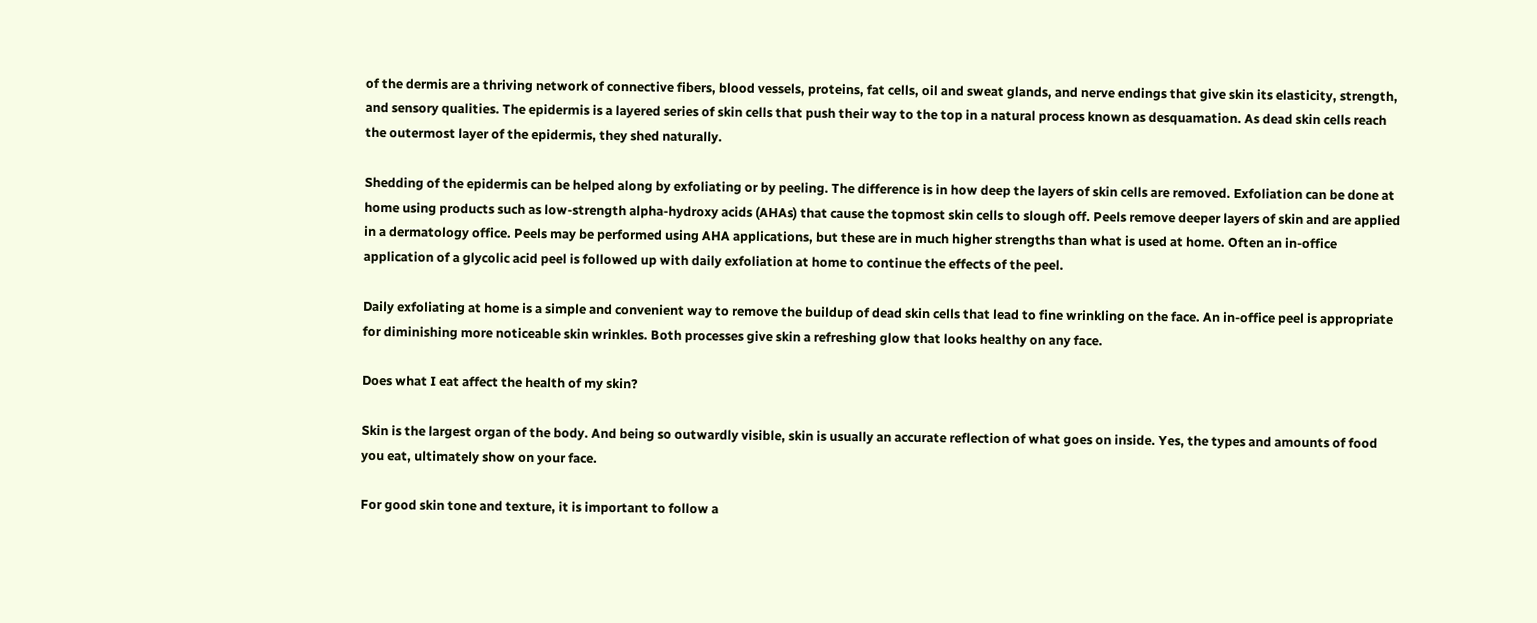of the dermis are a thriving network of connective fibers, blood vessels, proteins, fat cells, oil and sweat glands, and nerve endings that give skin its elasticity, strength, and sensory qualities. The epidermis is a layered series of skin cells that push their way to the top in a natural process known as desquamation. As dead skin cells reach the outermost layer of the epidermis, they shed naturally.

Shedding of the epidermis can be helped along by exfoliating or by peeling. The difference is in how deep the layers of skin cells are removed. Exfoliation can be done at home using products such as low-strength alpha-hydroxy acids (AHAs) that cause the topmost skin cells to slough off. Peels remove deeper layers of skin and are applied in a dermatology office. Peels may be performed using AHA applications, but these are in much higher strengths than what is used at home. Often an in-office application of a glycolic acid peel is followed up with daily exfoliation at home to continue the effects of the peel.

Daily exfoliating at home is a simple and convenient way to remove the buildup of dead skin cells that lead to fine wrinkling on the face. An in-office peel is appropriate for diminishing more noticeable skin wrinkles. Both processes give skin a refreshing glow that looks healthy on any face.

Does what I eat affect the health of my skin?

Skin is the largest organ of the body. And being so outwardly visible, skin is usually an accurate reflection of what goes on inside. Yes, the types and amounts of food you eat, ultimately show on your face.

For good skin tone and texture, it is important to follow a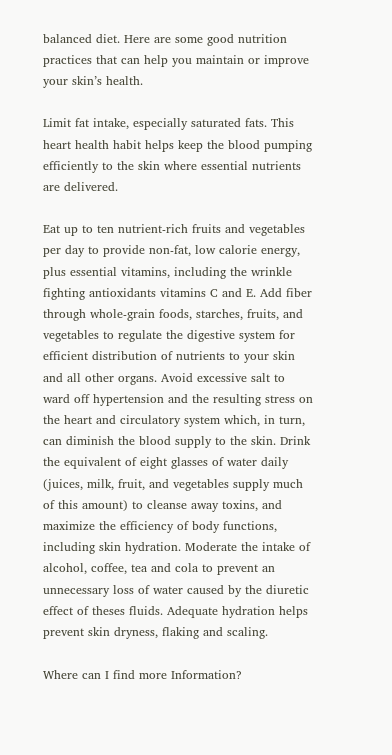balanced diet. Here are some good nutrition practices that can help you maintain or improve your skin’s health.

Limit fat intake, especially saturated fats. This heart health habit helps keep the blood pumping efficiently to the skin where essential nutrients are delivered.

Eat up to ten nutrient-rich fruits and vegetables per day to provide non-fat, low calorie energy, plus essential vitamins, including the wrinkle fighting antioxidants vitamins C and E. Add fiber through whole-grain foods, starches, fruits, and vegetables to regulate the digestive system for efficient distribution of nutrients to your skin and all other organs. Avoid excessive salt to ward off hypertension and the resulting stress on the heart and circulatory system which, in turn, can diminish the blood supply to the skin. Drink the equivalent of eight glasses of water daily (juices, milk, fruit, and vegetables supply much of this amount) to cleanse away toxins, and maximize the efficiency of body functions, including skin hydration. Moderate the intake of alcohol, coffee, tea and cola to prevent an unnecessary loss of water caused by the diuretic effect of theses fluids. Adequate hydration helps prevent skin dryness, flaking and scaling.

Where can I find more Information?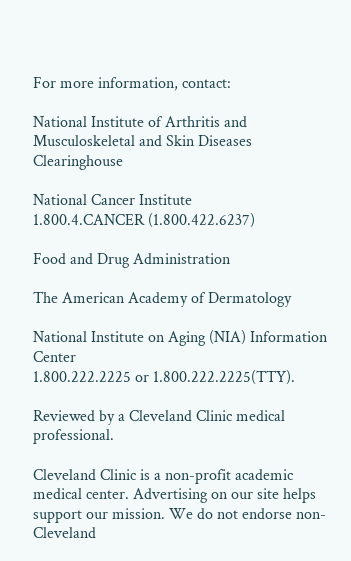For more information, contact:

National Institute of Arthritis and Musculoskeletal and Skin Diseases Clearinghouse

National Cancer Institute
1.800.4.CANCER (1.800.422.6237)

Food and Drug Administration

The American Academy of Dermatology

National Institute on Aging (NIA) Information Center
1.800.222.2225 or 1.800.222.2225(TTY).

Reviewed by a Cleveland Clinic medical professional.

Cleveland Clinic is a non-profit academic medical center. Advertising on our site helps support our mission. We do not endorse non-Cleveland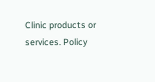Clinic products or services. Policy